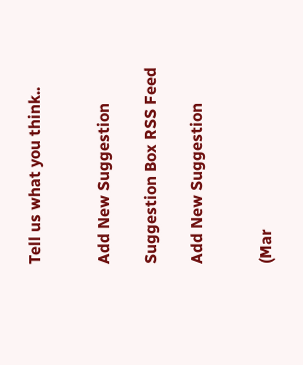Tell us what you think..


Add New Suggestion

Suggestion Box RSS Feed

Add New Suggestion


(Mar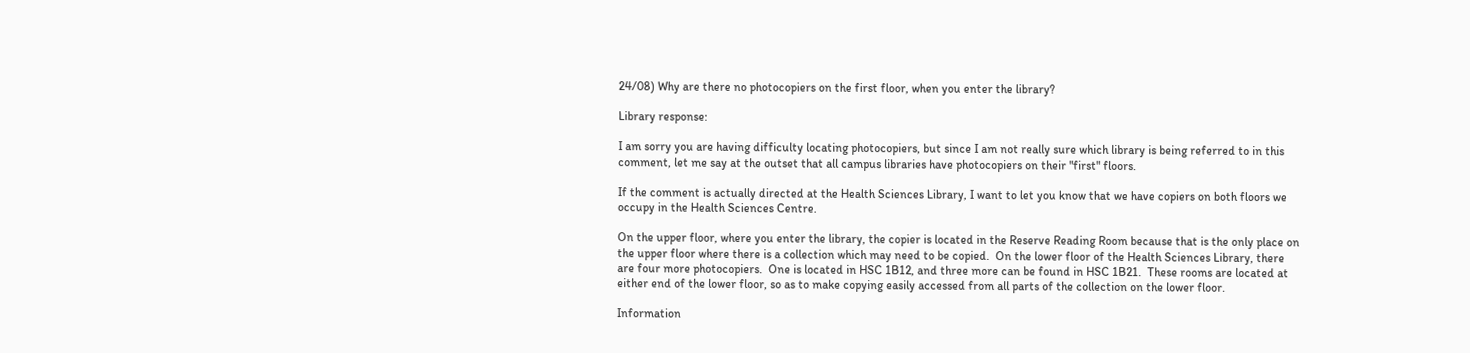24/08) Why are there no photocopiers on the first floor, when you enter the library?

Library response:

I am sorry you are having difficulty locating photocopiers, but since I am not really sure which library is being referred to in this comment, let me say at the outset that all campus libraries have photocopiers on their "first" floors.

If the comment is actually directed at the Health Sciences Library, I want to let you know that we have copiers on both floors we occupy in the Health Sciences Centre.

On the upper floor, where you enter the library, the copier is located in the Reserve Reading Room because that is the only place on the upper floor where there is a collection which may need to be copied.  On the lower floor of the Health Sciences Library, there are four more photocopiers.  One is located in HSC 1B12, and three more can be found in HSC 1B21.  These rooms are located at either end of the lower floor, so as to make copying easily accessed from all parts of the collection on the lower floor.

Information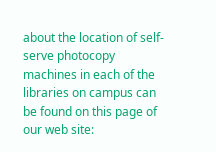about the location of self-serve photocopy machines in each of the libraries on campus can be found on this page of our web site: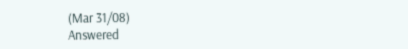(Mar 31/08)
Answered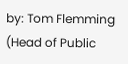by: Tom Flemming (Head of Public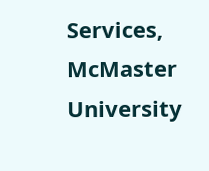Services, McMaster University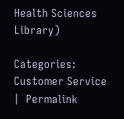Health Sciences Library)

Categories: Customer Service  |  Permalink